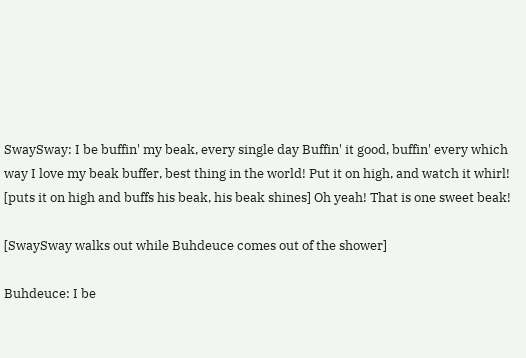SwaySway: I be buffin' my beak, every single day Buffin' it good, buffin' every which way I love my beak buffer, best thing in the world! Put it on high, and watch it whirl! [puts it on high and buffs his beak, his beak shines] Oh yeah! That is one sweet beak!

[SwaySway walks out while Buhdeuce comes out of the shower]

Buhdeuce: I be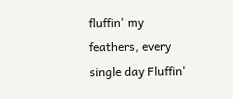fluffin' my feathers, every single day Fluffin'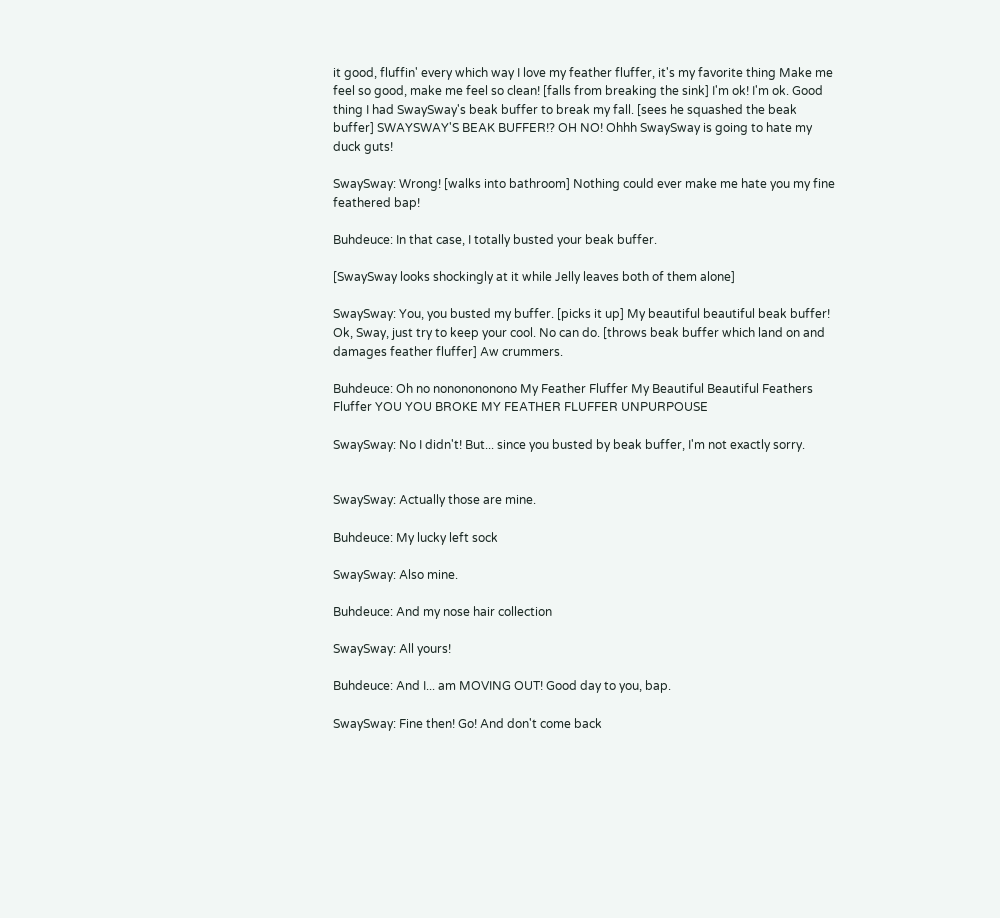it good, fluffin' every which way I love my feather fluffer, it's my favorite thing Make me feel so good, make me feel so clean! [falls from breaking the sink] I'm ok! I'm ok. Good thing I had SwaySway's beak buffer to break my fall. [sees he squashed the beak buffer] SWAYSWAY'S BEAK BUFFER!? OH NO! Ohhh SwaySway is going to hate my duck guts!

SwaySway: Wrong! [walks into bathroom] Nothing could ever make me hate you my fine feathered bap!

Buhdeuce: In that case, I totally busted your beak buffer.

[SwaySway looks shockingly at it while Jelly leaves both of them alone]

SwaySway: You, you busted my buffer. [picks it up] My beautiful beautiful beak buffer! Ok, Sway, just try to keep your cool. No can do. [throws beak buffer which land on and damages feather fluffer] Aw crummers.

Buhdeuce: Oh no nononononono My Feather Fluffer My Beautiful Beautiful Feathers Fluffer YOU YOU BROKE MY FEATHER FLUFFER UNPURPOUSE

SwaySway: No I didn't! But... since you busted by beak buffer, I'm not exactly sorry.


SwaySway: Actually those are mine.

Buhdeuce: My lucky left sock

SwaySway: Also mine.

Buhdeuce: And my nose hair collection

SwaySway: All yours!

Buhdeuce: And I... am MOVING OUT! Good day to you, bap.

SwaySway: Fine then! Go! And don't come back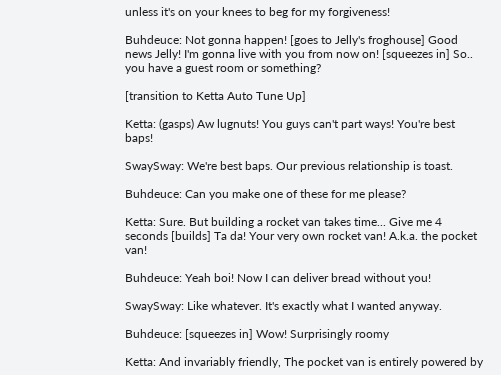unless it's on your knees to beg for my forgiveness!

Buhdeuce: Not gonna happen! [goes to Jelly's froghouse] Good news Jelly! I'm gonna live with you from now on! [squeezes in] So.. you have a guest room or something?

[transition to Ketta Auto Tune Up]

Ketta: (gasps) Aw lugnuts! You guys can't part ways! You're best baps!

SwaySway: We're best baps. Our previous relationship is toast.

Buhdeuce: Can you make one of these for me please?

Ketta: Sure. But building a rocket van takes time... Give me 4 seconds [builds] Ta da! Your very own rocket van! A.k.a. the pocket van!

Buhdeuce: Yeah boi! Now I can deliver bread without you!

SwaySway: Like whatever. It's exactly what I wanted anyway.

Buhdeuce: [squeezes in] Wow! Surprisingly roomy

Ketta: And invariably friendly, The pocket van is entirely powered by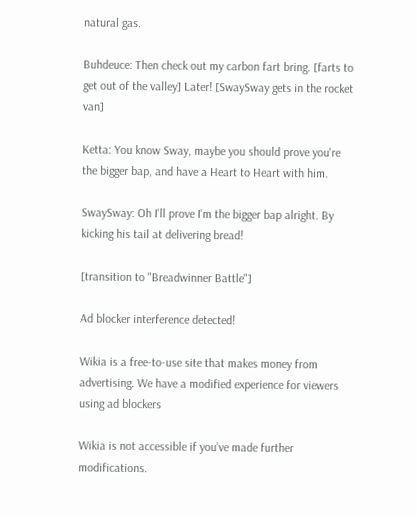natural gas.

Buhdeuce: Then check out my carbon fart bring. [farts to get out of the valley] Later! [SwaySway gets in the rocket van]

Ketta: You know Sway, maybe you should prove you're the bigger bap, and have a Heart to Heart with him.

SwaySway: Oh I'll prove I'm the bigger bap alright. By kicking his tail at delivering bread!

[transition to "Breadwinner Battle"]

Ad blocker interference detected!

Wikia is a free-to-use site that makes money from advertising. We have a modified experience for viewers using ad blockers

Wikia is not accessible if you’ve made further modifications.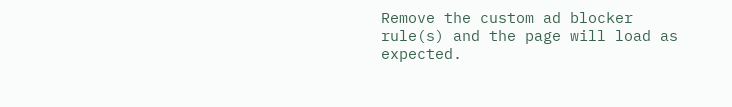Remove the custom ad blocker rule(s) and the page will load as expected.